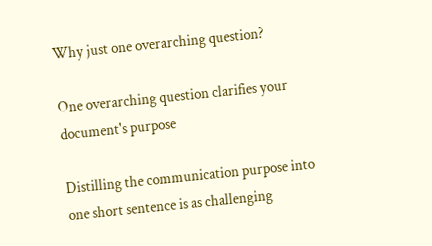Why just one overarching question?

One overarching question clarifies your document's purpose

Distilling the communication purpose into one short sentence is as challenging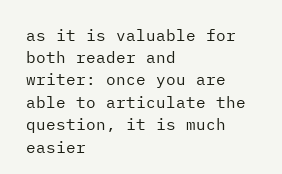as it is valuable for both reader and writer: once you are able to articulate the question, it is much easier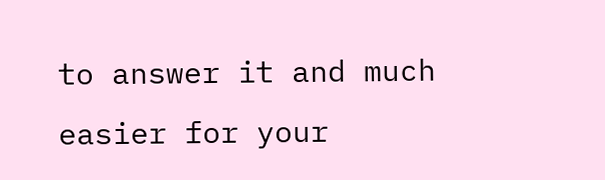to answer it and much easier for your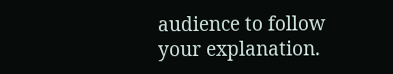audience to follow your explanation.